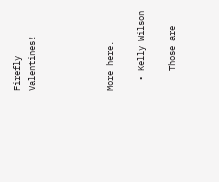Firefly Valentines!




More here.

  • Kelly Wilson

    Those are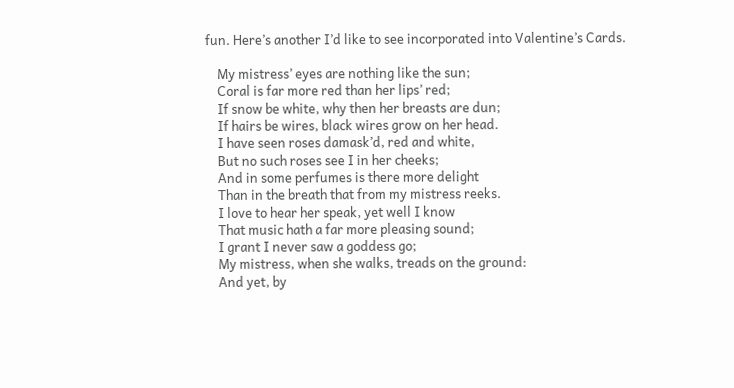fun. Here’s another I’d like to see incorporated into Valentine’s Cards.

    My mistress’ eyes are nothing like the sun;
    Coral is far more red than her lips’ red;
    If snow be white, why then her breasts are dun;
    If hairs be wires, black wires grow on her head.
    I have seen roses damask’d, red and white,
    But no such roses see I in her cheeks;
    And in some perfumes is there more delight
    Than in the breath that from my mistress reeks.
    I love to hear her speak, yet well I know
    That music hath a far more pleasing sound;
    I grant I never saw a goddess go;
    My mistress, when she walks, treads on the ground:
    And yet, by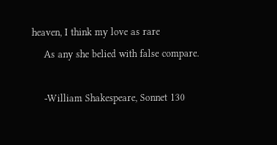heaven, I think my love as rare
    As any she belied with false compare.

    -William Shakespeare, Sonnet 130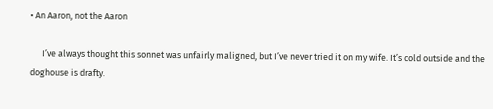• An Aaron, not the Aaron

      I’ve always thought this sonnet was unfairly maligned, but I’ve never tried it on my wife. It’s cold outside and the doghouse is drafty.